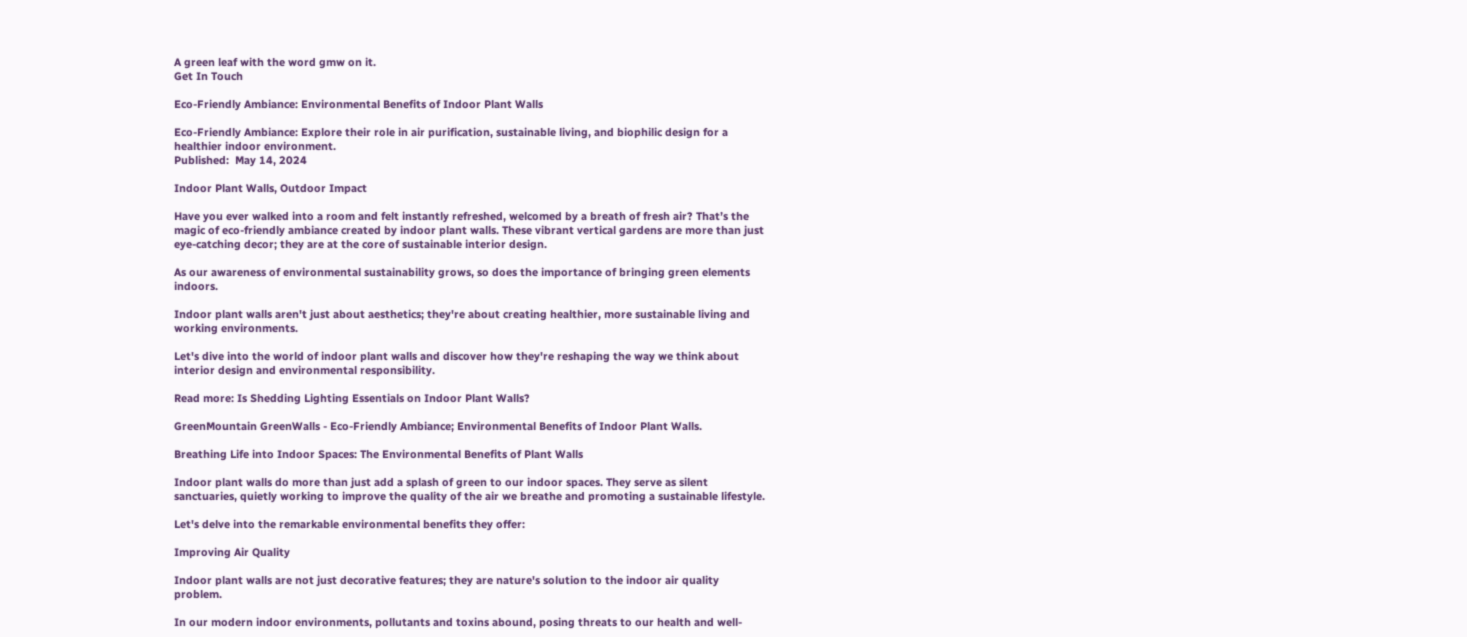A green leaf with the word gmw on it.
Get In Touch

Eco-Friendly Ambiance: Environmental Benefits of Indoor Plant Walls

Eco-Friendly Ambiance: Explore their role in air purification, sustainable living, and biophilic design for a healthier indoor environment.
Published:  May 14, 2024

Indoor Plant Walls, Outdoor Impact

Have you ever walked into a room and felt instantly refreshed, welcomed by a breath of fresh air? That’s the magic of eco-friendly ambiance created by indoor plant walls. These vibrant vertical gardens are more than just eye-catching decor; they are at the core of sustainable interior design.

As our awareness of environmental sustainability grows, so does the importance of bringing green elements indoors.

Indoor plant walls aren't just about aesthetics; they're about creating healthier, more sustainable living and working environments.

Let's dive into the world of indoor plant walls and discover how they're reshaping the way we think about interior design and environmental responsibility.

Read more: Is Shedding Lighting Essentials on Indoor Plant Walls?

GreenMountain GreenWalls - Eco-Friendly Ambiance; Environmental Benefits of Indoor Plant Walls.

Breathing Life into Indoor Spaces: The Environmental Benefits of Plant Walls

Indoor plant walls do more than just add a splash of green to our indoor spaces. They serve as silent sanctuaries, quietly working to improve the quality of the air we breathe and promoting a sustainable lifestyle.

Let's delve into the remarkable environmental benefits they offer:

Improving Air Quality

Indoor plant walls are not just decorative features; they are nature's solution to the indoor air quality problem.

In our modern indoor environments, pollutants and toxins abound, posing threats to our health and well-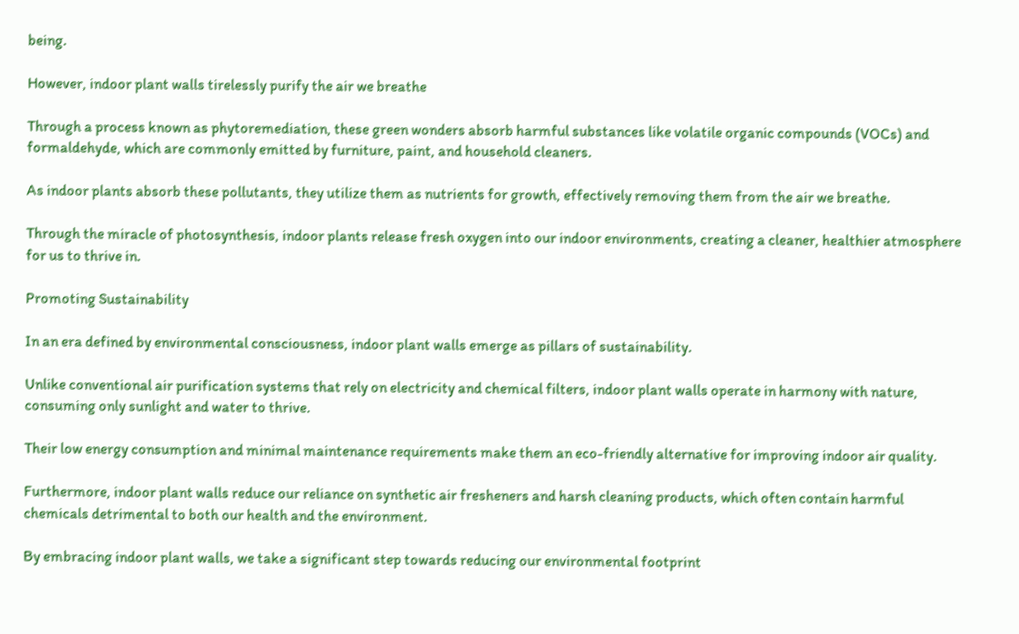being.

However, indoor plant walls tirelessly purify the air we breathe

Through a process known as phytoremediation, these green wonders absorb harmful substances like volatile organic compounds (VOCs) and formaldehyde, which are commonly emitted by furniture, paint, and household cleaners.

As indoor plants absorb these pollutants, they utilize them as nutrients for growth, effectively removing them from the air we breathe.

Through the miracle of photosynthesis, indoor plants release fresh oxygen into our indoor environments, creating a cleaner, healthier atmosphere for us to thrive in.

Promoting Sustainability

In an era defined by environmental consciousness, indoor plant walls emerge as pillars of sustainability.

Unlike conventional air purification systems that rely on electricity and chemical filters, indoor plant walls operate in harmony with nature, consuming only sunlight and water to thrive.

Their low energy consumption and minimal maintenance requirements make them an eco-friendly alternative for improving indoor air quality.

Furthermore, indoor plant walls reduce our reliance on synthetic air fresheners and harsh cleaning products, which often contain harmful chemicals detrimental to both our health and the environment.

By embracing indoor plant walls, we take a significant step towards reducing our environmental footprint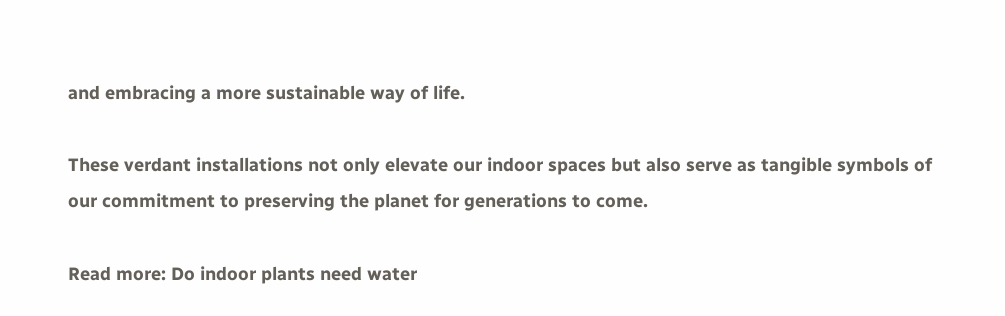and embracing a more sustainable way of life.

These verdant installations not only elevate our indoor spaces but also serve as tangible symbols of our commitment to preserving the planet for generations to come.

Read more: Do indoor plants need water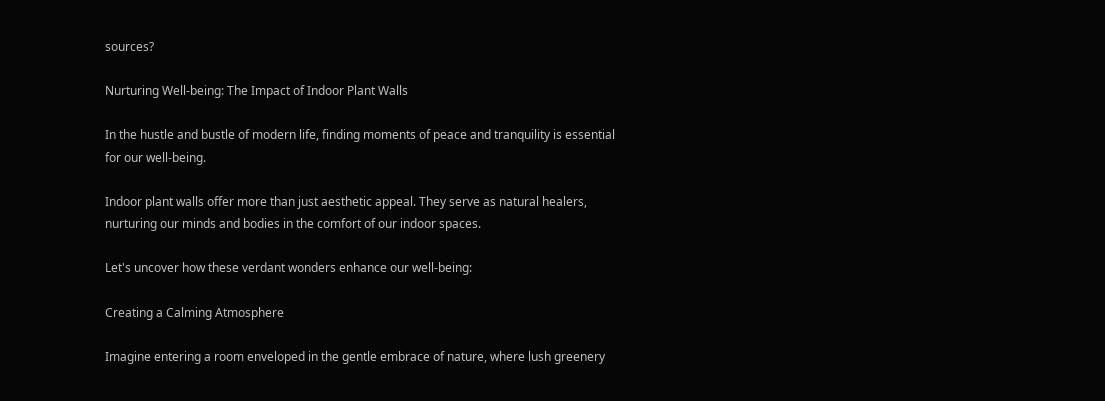sources?

Nurturing Well-being: The Impact of Indoor Plant Walls

In the hustle and bustle of modern life, finding moments of peace and tranquility is essential for our well-being.

Indoor plant walls offer more than just aesthetic appeal. They serve as natural healers, nurturing our minds and bodies in the comfort of our indoor spaces.

Let's uncover how these verdant wonders enhance our well-being:

Creating a Calming Atmosphere

Imagine entering a room enveloped in the gentle embrace of nature, where lush greenery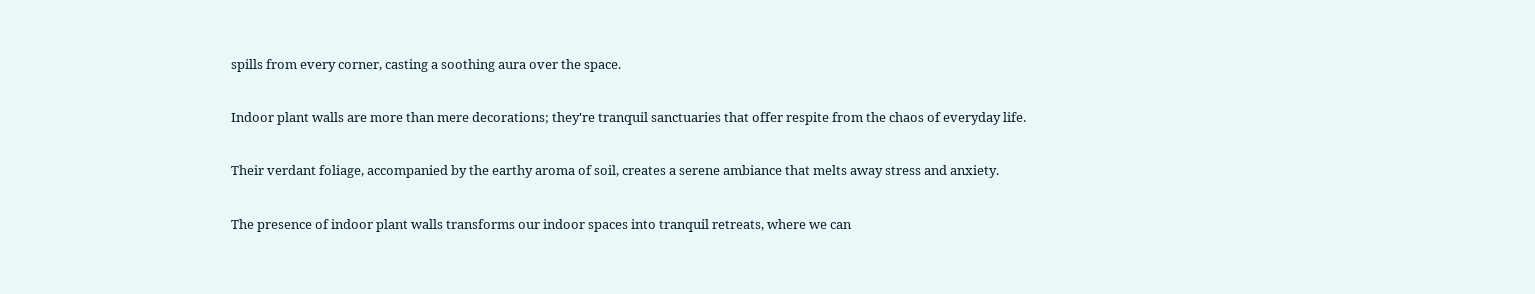spills from every corner, casting a soothing aura over the space.

Indoor plant walls are more than mere decorations; they're tranquil sanctuaries that offer respite from the chaos of everyday life.

Their verdant foliage, accompanied by the earthy aroma of soil, creates a serene ambiance that melts away stress and anxiety.

The presence of indoor plant walls transforms our indoor spaces into tranquil retreats, where we can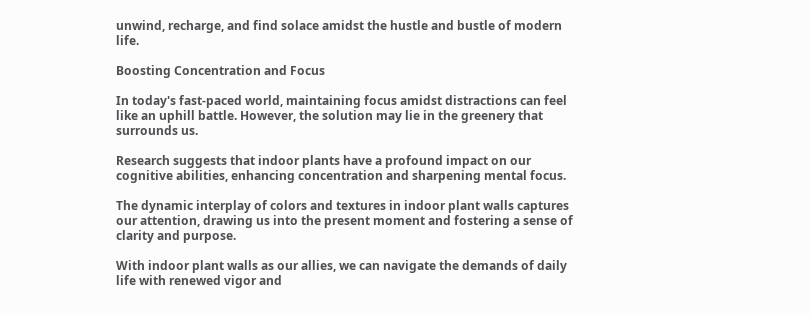unwind, recharge, and find solace amidst the hustle and bustle of modern life.

Boosting Concentration and Focus

In today's fast-paced world, maintaining focus amidst distractions can feel like an uphill battle. However, the solution may lie in the greenery that surrounds us.

Research suggests that indoor plants have a profound impact on our cognitive abilities, enhancing concentration and sharpening mental focus.

The dynamic interplay of colors and textures in indoor plant walls captures our attention, drawing us into the present moment and fostering a sense of clarity and purpose.

With indoor plant walls as our allies, we can navigate the demands of daily life with renewed vigor and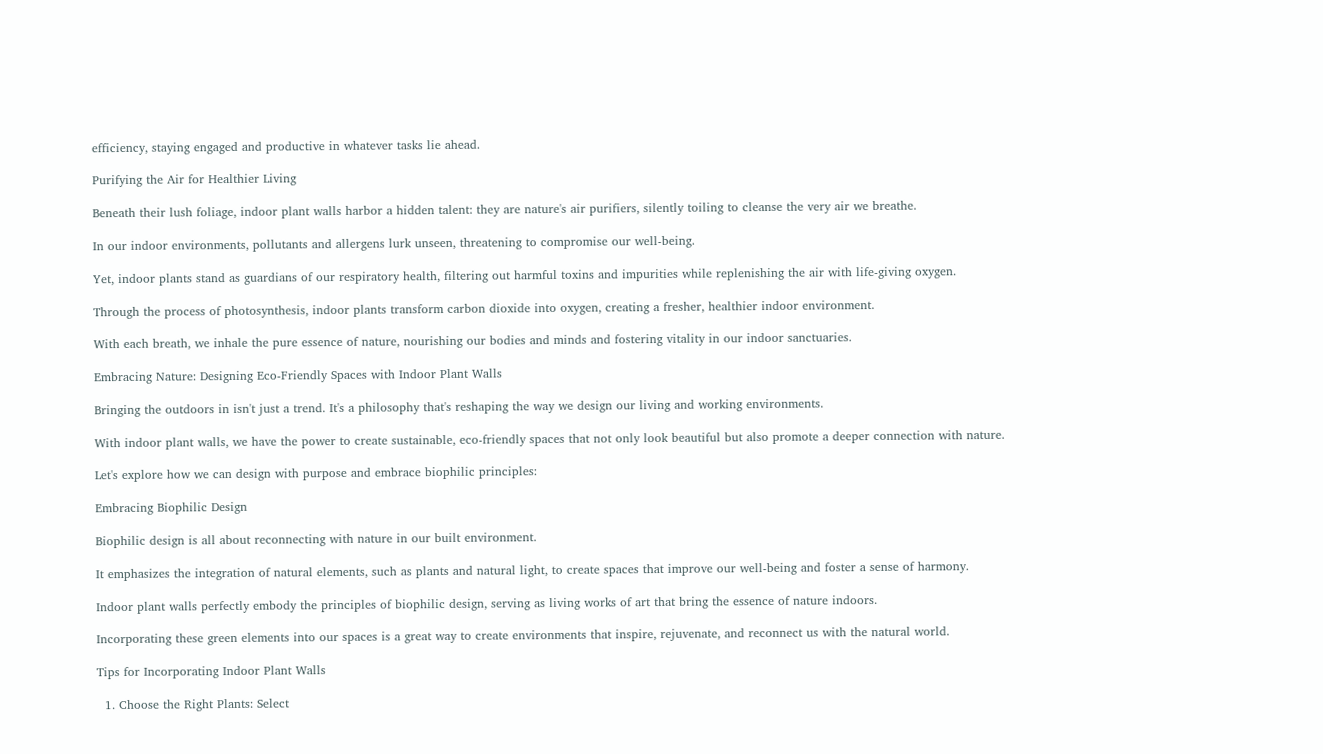efficiency, staying engaged and productive in whatever tasks lie ahead.

Purifying the Air for Healthier Living

Beneath their lush foliage, indoor plant walls harbor a hidden talent: they are nature's air purifiers, silently toiling to cleanse the very air we breathe.

In our indoor environments, pollutants and allergens lurk unseen, threatening to compromise our well-being.

Yet, indoor plants stand as guardians of our respiratory health, filtering out harmful toxins and impurities while replenishing the air with life-giving oxygen.

Through the process of photosynthesis, indoor plants transform carbon dioxide into oxygen, creating a fresher, healthier indoor environment.

With each breath, we inhale the pure essence of nature, nourishing our bodies and minds and fostering vitality in our indoor sanctuaries.

Embracing Nature: Designing Eco-Friendly Spaces with Indoor Plant Walls

Bringing the outdoors in isn't just a trend. It's a philosophy that's reshaping the way we design our living and working environments.

With indoor plant walls, we have the power to create sustainable, eco-friendly spaces that not only look beautiful but also promote a deeper connection with nature.

Let's explore how we can design with purpose and embrace biophilic principles:

Embracing Biophilic Design

Biophilic design is all about reconnecting with nature in our built environment.

It emphasizes the integration of natural elements, such as plants and natural light, to create spaces that improve our well-being and foster a sense of harmony.

Indoor plant walls perfectly embody the principles of biophilic design, serving as living works of art that bring the essence of nature indoors.

Incorporating these green elements into our spaces is a great way to create environments that inspire, rejuvenate, and reconnect us with the natural world.

Tips for Incorporating Indoor Plant Walls

  1. Choose the Right Plants: Select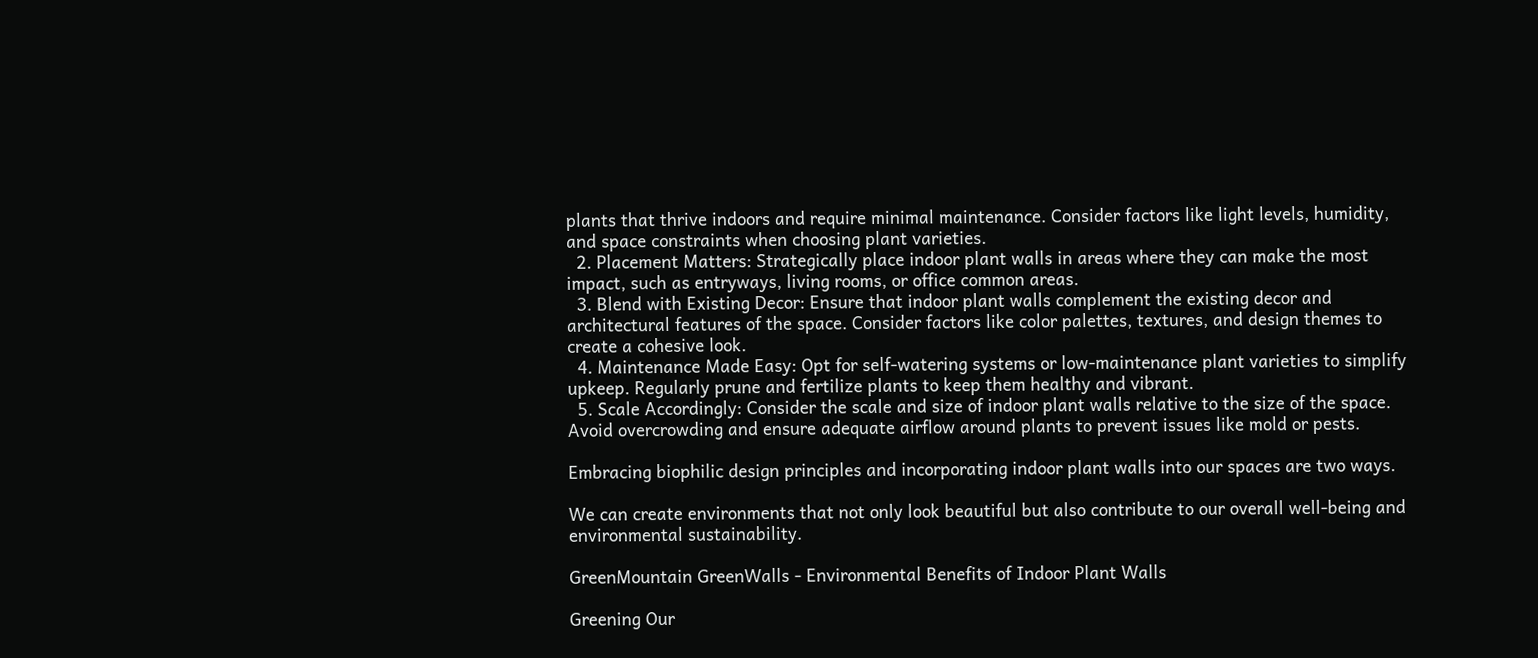plants that thrive indoors and require minimal maintenance. Consider factors like light levels, humidity, and space constraints when choosing plant varieties.
  2. Placement Matters: Strategically place indoor plant walls in areas where they can make the most impact, such as entryways, living rooms, or office common areas.
  3. Blend with Existing Decor: Ensure that indoor plant walls complement the existing decor and architectural features of the space. Consider factors like color palettes, textures, and design themes to create a cohesive look.
  4. Maintenance Made Easy: Opt for self-watering systems or low-maintenance plant varieties to simplify upkeep. Regularly prune and fertilize plants to keep them healthy and vibrant.
  5. Scale Accordingly: Consider the scale and size of indoor plant walls relative to the size of the space. Avoid overcrowding and ensure adequate airflow around plants to prevent issues like mold or pests.

Embracing biophilic design principles and incorporating indoor plant walls into our spaces are two ways.

We can create environments that not only look beautiful but also contribute to our overall well-being and environmental sustainability.

GreenMountain GreenWalls - Environmental Benefits of Indoor Plant Walls

Greening Our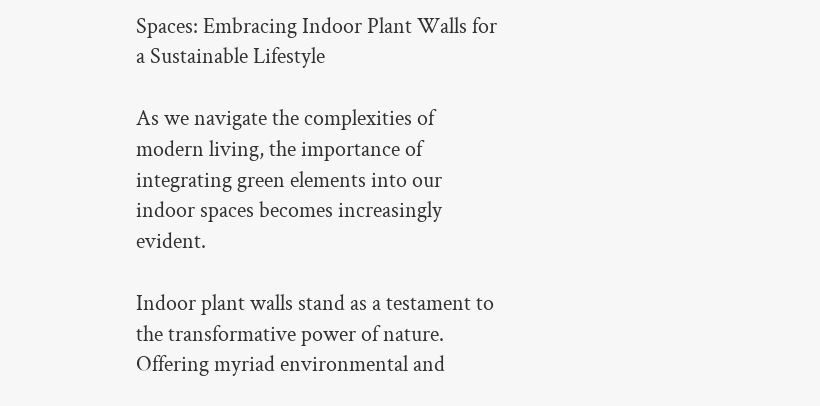Spaces: Embracing Indoor Plant Walls for a Sustainable Lifestyle

As we navigate the complexities of modern living, the importance of integrating green elements into our indoor spaces becomes increasingly evident.

Indoor plant walls stand as a testament to the transformative power of nature. Offering myriad environmental and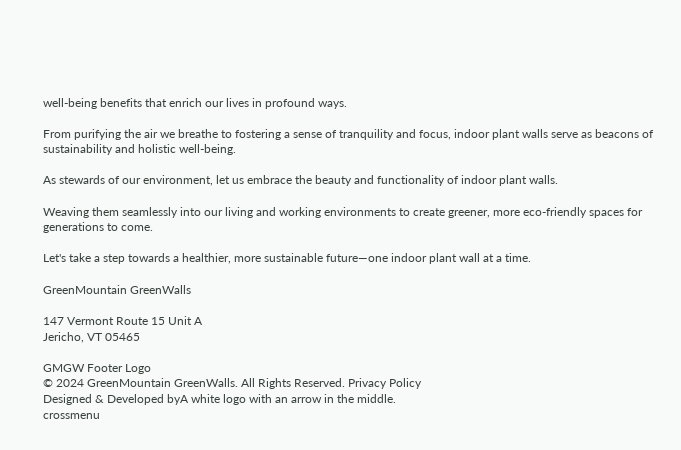well-being benefits that enrich our lives in profound ways.

From purifying the air we breathe to fostering a sense of tranquility and focus, indoor plant walls serve as beacons of sustainability and holistic well-being.

As stewards of our environment, let us embrace the beauty and functionality of indoor plant walls.

Weaving them seamlessly into our living and working environments to create greener, more eco-friendly spaces for generations to come.

Let's take a step towards a healthier, more sustainable future—one indoor plant wall at a time.

GreenMountain GreenWalls

147 Vermont Route 15 Unit A
Jericho, VT 05465

GMGW Footer Logo
© 2024 GreenMountain GreenWalls. All Rights Reserved. Privacy Policy
Designed & Developed byA white logo with an arrow in the middle.
crossmenu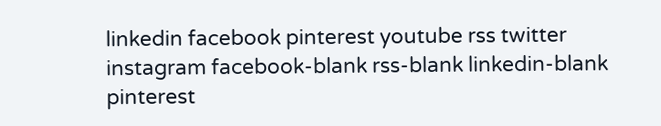linkedin facebook pinterest youtube rss twitter instagram facebook-blank rss-blank linkedin-blank pinterest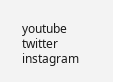youtube twitter instagram